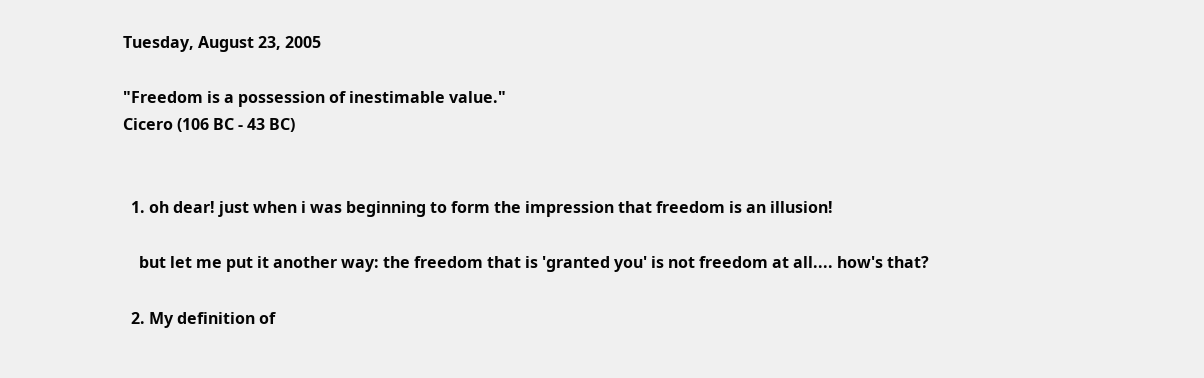Tuesday, August 23, 2005

"Freedom is a possession of inestimable value."
Cicero (106 BC - 43 BC)


  1. oh dear! just when i was beginning to form the impression that freedom is an illusion!

    but let me put it another way: the freedom that is 'granted you' is not freedom at all.... how's that?

  2. My definition of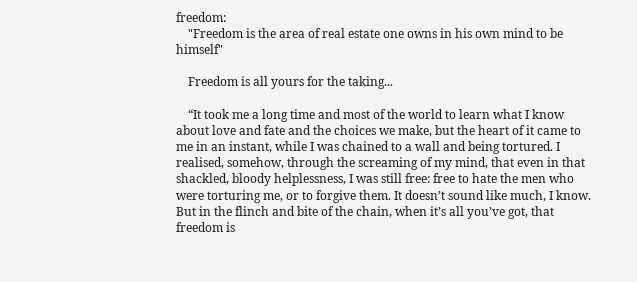freedom:
    "Freedom is the area of real estate one owns in his own mind to be himself"

    Freedom is all yours for the taking...

    “It took me a long time and most of the world to learn what I know about love and fate and the choices we make, but the heart of it came to me in an instant, while I was chained to a wall and being tortured. I realised, somehow, through the screaming of my mind, that even in that shackled, bloody helplessness, I was still free: free to hate the men who were torturing me, or to forgive them. It doesn’t sound like much, I know. But in the flinch and bite of the chain, when it’s all you’ve got, that freedom is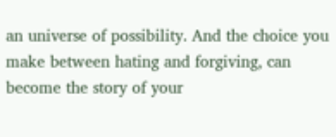an universe of possibility. And the choice you make between hating and forgiving, can become the story of your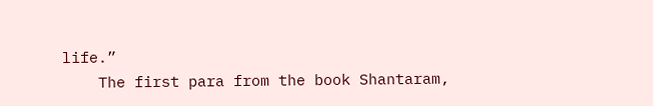life.”
    The first para from the book Shantaram,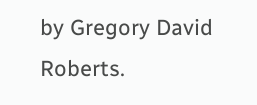by Gregory David Roberts.